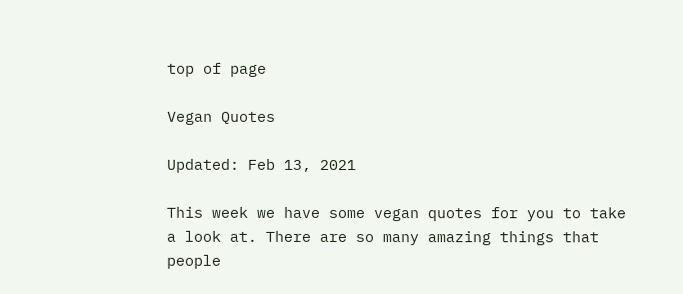top of page

Vegan Quotes

Updated: Feb 13, 2021

This week we have some vegan quotes for you to take a look at. There are so many amazing things that people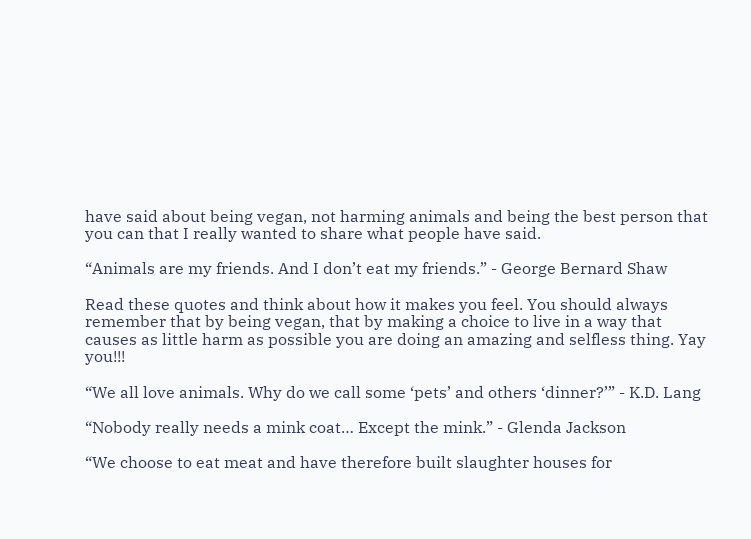have said about being vegan, not harming animals and being the best person that you can that I really wanted to share what people have said.

“Animals are my friends. And I don’t eat my friends.” - George Bernard Shaw

Read these quotes and think about how it makes you feel. You should always remember that by being vegan, that by making a choice to live in a way that causes as little harm as possible you are doing an amazing and selfless thing. Yay you!!!

“We all love animals. Why do we call some ‘pets’ and others ‘dinner?’” - K.D. Lang

“Nobody really needs a mink coat… Except the mink.” - Glenda Jackson

“We choose to eat meat and have therefore built slaughter houses for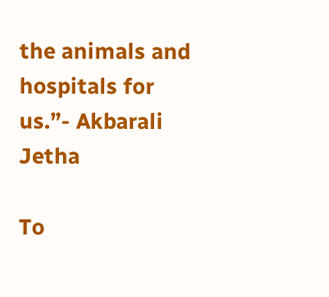the animals and hospitals for us.”- Akbarali Jetha

To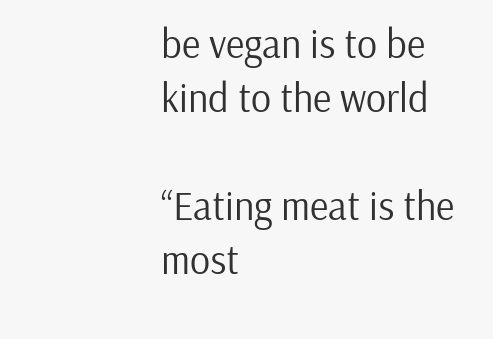be vegan is to be kind to the world

“Eating meat is the most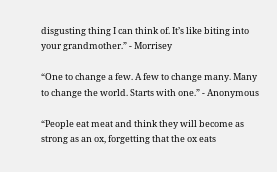disgusting thing I can think of. It’s like biting into your grandmother.” - Morrisey

“One to change a few. A few to change many. Many to change the world. Starts with one.” - Anonymous

“People eat meat and think they will become as strong as an ox, forgetting that the ox eats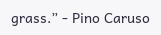grass.” - Pino Caruso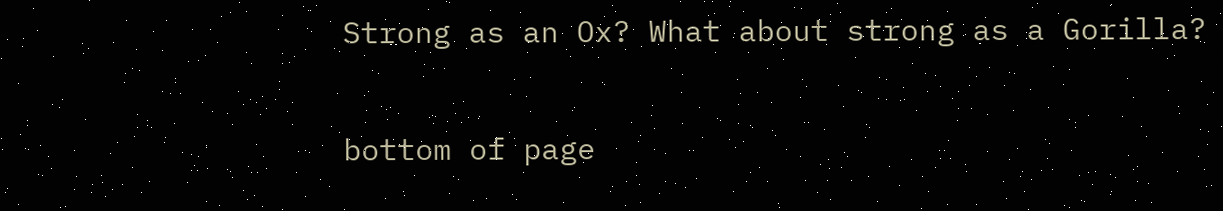Strong as an Ox? What about strong as a Gorilla?


bottom of page